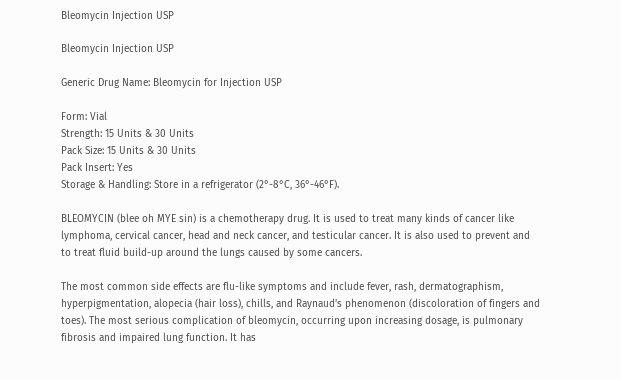Bleomycin Injection USP

Bleomycin Injection USP

Generic Drug Name: Bleomycin for Injection USP

Form: Vial
Strength: 15 Units & 30 Units
Pack Size: 15 Units & 30 Units
Pack Insert: Yes
Storage & Handling: Store in a refrigerator (2°-8°C, 36°-46°F).

BLEOMYCIN (blee oh MYE sin) is a chemotherapy drug. It is used to treat many kinds of cancer like lymphoma, cervical cancer, head and neck cancer, and testicular cancer. It is also used to prevent and to treat fluid build-up around the lungs caused by some cancers.

The most common side effects are flu-like symptoms and include fever, rash, dermatographism, hyperpigmentation, alopecia (hair loss), chills, and Raynaud’s phenomenon (discoloration of fingers and toes). The most serious complication of bleomycin, occurring upon increasing dosage, is pulmonary fibrosis and impaired lung function. It has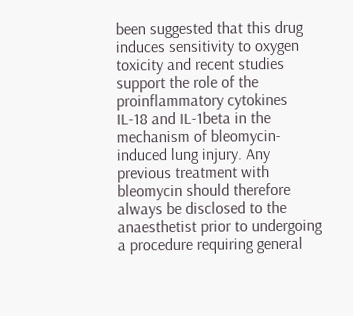been suggested that this drug induces sensitivity to oxygen toxicity and recent studies support the role of the proinflammatory cytokines IL-18 and IL-1beta in the mechanism of bleomycin-induced lung injury. Any previous treatment with bleomycin should therefore always be disclosed to the anaesthetist prior to undergoing a procedure requiring general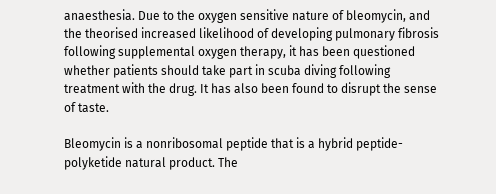anaesthesia. Due to the oxygen sensitive nature of bleomycin, and the theorised increased likelihood of developing pulmonary fibrosis following supplemental oxygen therapy, it has been questioned whether patients should take part in scuba diving following treatment with the drug. It has also been found to disrupt the sense of taste.

Bleomycin is a nonribosomal peptide that is a hybrid peptide-polyketide natural product. The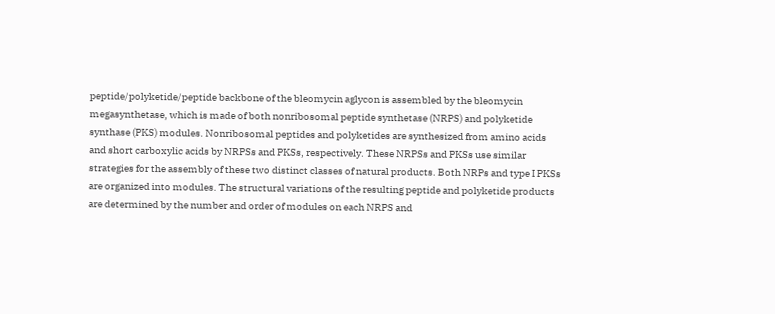peptide/polyketide/peptide backbone of the bleomycin aglycon is assembled by the bleomycin megasynthetase, which is made of both nonribosomal peptide synthetase (NRPS) and polyketide synthase (PKS) modules. Nonribosomal peptides and polyketides are synthesized from amino acids and short carboxylic acids by NRPSs and PKSs, respectively. These NRPSs and PKSs use similar strategies for the assembly of these two distinct classes of natural products. Both NRPs and type I PKSs are organized into modules. The structural variations of the resulting peptide and polyketide products are determined by the number and order of modules on each NRPS and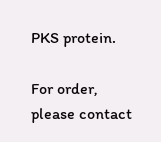PKS protein.

For order, please contact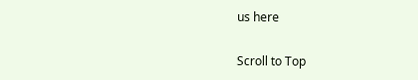us here

Scroll to Top